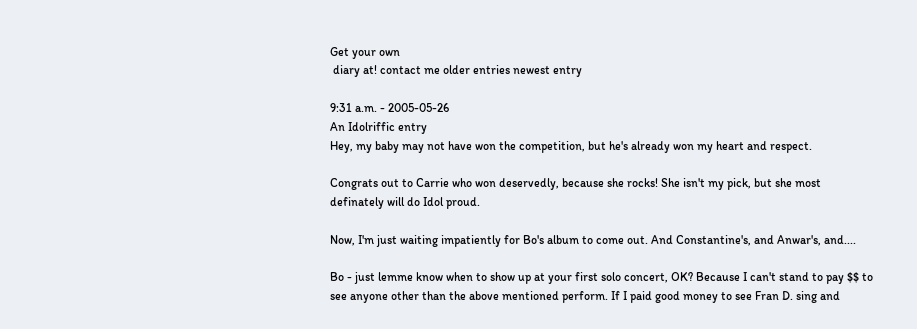Get your own
 diary at! contact me older entries newest entry

9:31 a.m. - 2005-05-26
An Idolriffic entry
Hey, my baby may not have won the competition, but he's already won my heart and respect.

Congrats out to Carrie who won deservedly, because she rocks! She isn't my pick, but she most definately will do Idol proud.

Now, I'm just waiting impatiently for Bo's album to come out. And Constantine's, and Anwar's, and....

Bo - just lemme know when to show up at your first solo concert, OK? Because I can't stand to pay $$ to see anyone other than the above mentioned perform. If I paid good money to see Fran D. sing and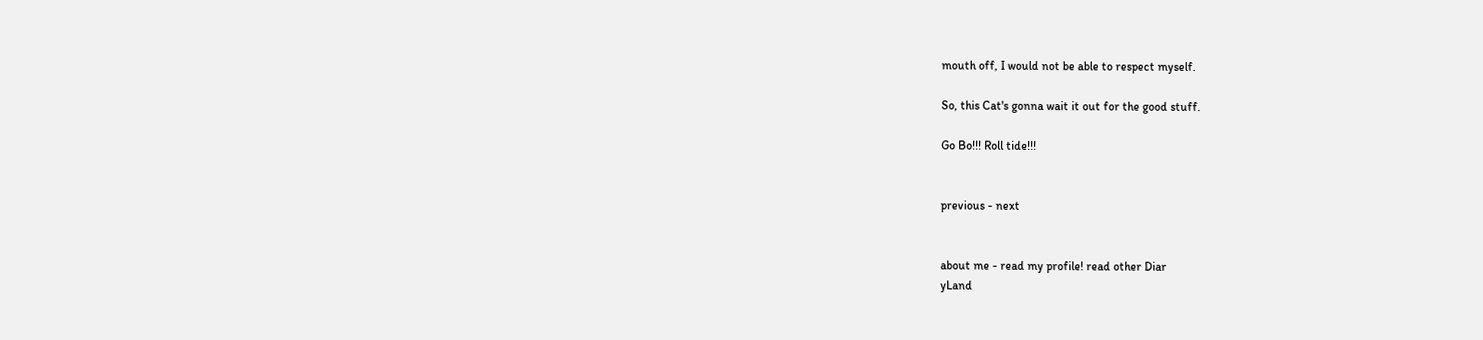mouth off, I would not be able to respect myself.

So, this Cat's gonna wait it out for the good stuff.

Go Bo!!! Roll tide!!!


previous - next


about me - read my profile! read other Diar
yLand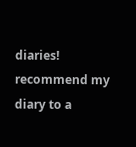diaries! recommend my diary to a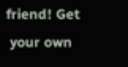friend! Get
 your own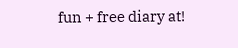fun + free diary at!